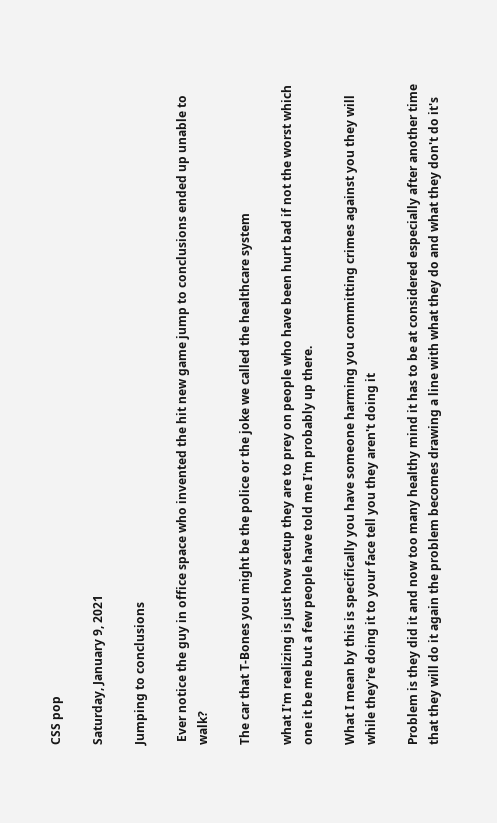CSS pop

Saturday, January 9, 2021

Jumping to conclusions

 Ever notice the guy in office space who invented the hit new game jump to conclusions ended up unable to walk?

The car that T-Bones you might be the police or the joke we called the healthcare system

what I'm realizing is just how setup they are to prey on people who have been hurt bad if not the worst which one it be me but a few people have told me I'm probably up there.

What I mean by this is specifically you have someone harming you committing crimes against you they will while they're doing it to your face tell you they aren't doing it

Problem is they did it and now too many healthy mind it has to be at considered especially after another time that they will do it again the problem becomes drawing a line with what they do and what they don't do it's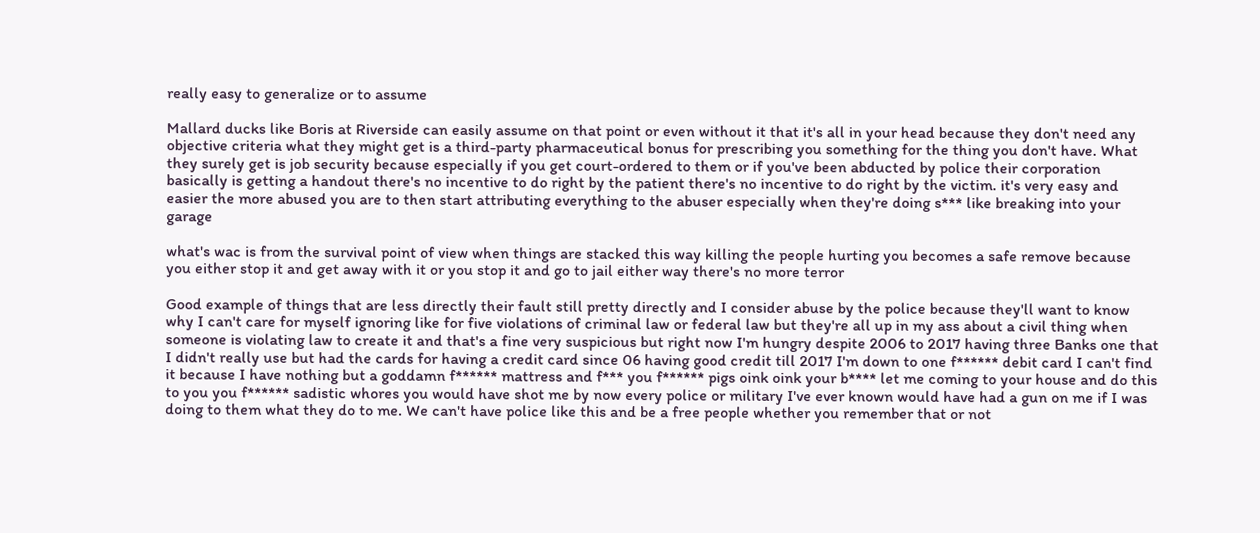really easy to generalize or to assume

Mallard ducks like Boris at Riverside can easily assume on that point or even without it that it's all in your head because they don't need any objective criteria what they might get is a third-party pharmaceutical bonus for prescribing you something for the thing you don't have. What they surely get is job security because especially if you get court-ordered to them or if you've been abducted by police their corporation basically is getting a handout there's no incentive to do right by the patient there's no incentive to do right by the victim. it's very easy and easier the more abused you are to then start attributing everything to the abuser especially when they're doing s*** like breaking into your garage

what's wac is from the survival point of view when things are stacked this way killing the people hurting you becomes a safe remove because you either stop it and get away with it or you stop it and go to jail either way there's no more terror

Good example of things that are less directly their fault still pretty directly and I consider abuse by the police because they'll want to know why I can't care for myself ignoring like for five violations of criminal law or federal law but they're all up in my ass about a civil thing when someone is violating law to create it and that's a fine very suspicious but right now I'm hungry despite 2006 to 2017 having three Banks one that I didn't really use but had the cards for having a credit card since 06 having good credit till 2017 I'm down to one f****** debit card I can't find it because I have nothing but a goddamn f****** mattress and f*** you f****** pigs oink oink your b**** let me coming to your house and do this to you you f****** sadistic whores you would have shot me by now every police or military I've ever known would have had a gun on me if I was doing to them what they do to me. We can't have police like this and be a free people whether you remember that or not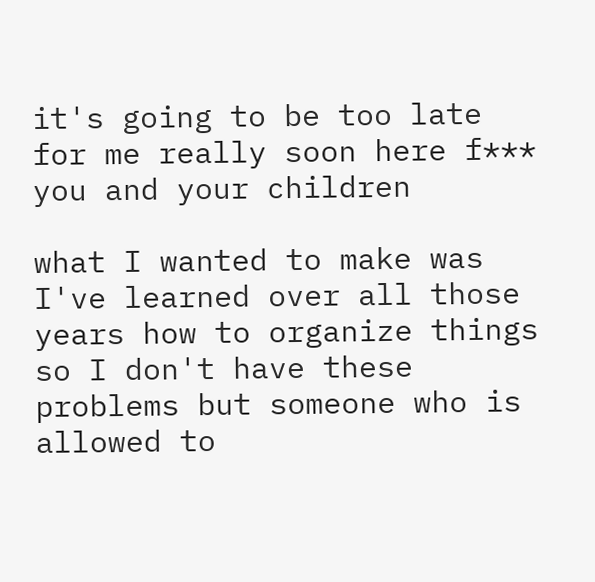it's going to be too late for me really soon here f*** you and your children

what I wanted to make was I've learned over all those years how to organize things so I don't have these problems but someone who is allowed to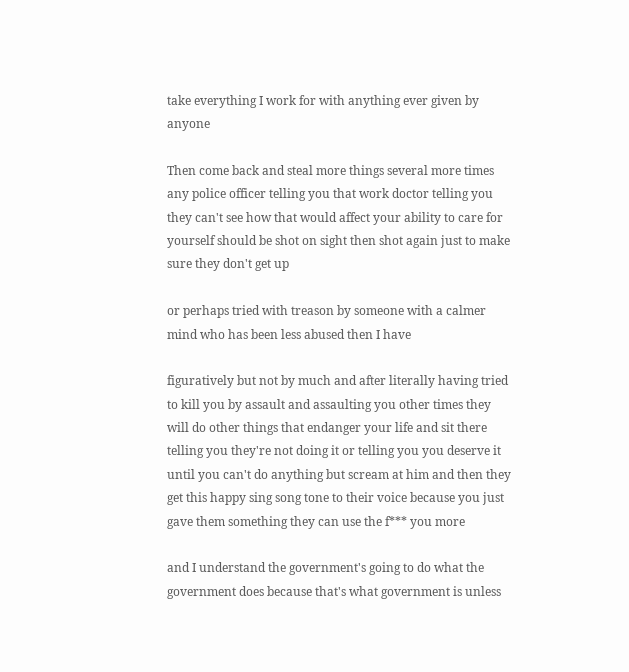take everything I work for with anything ever given by anyone

Then come back and steal more things several more times any police officer telling you that work doctor telling you they can't see how that would affect your ability to care for yourself should be shot on sight then shot again just to make sure they don't get up

or perhaps tried with treason by someone with a calmer mind who has been less abused then I have

figuratively but not by much and after literally having tried to kill you by assault and assaulting you other times they will do other things that endanger your life and sit there telling you they're not doing it or telling you you deserve it until you can't do anything but scream at him and then they get this happy sing song tone to their voice because you just gave them something they can use the f*** you more

and I understand the government's going to do what the government does because that's what government is unless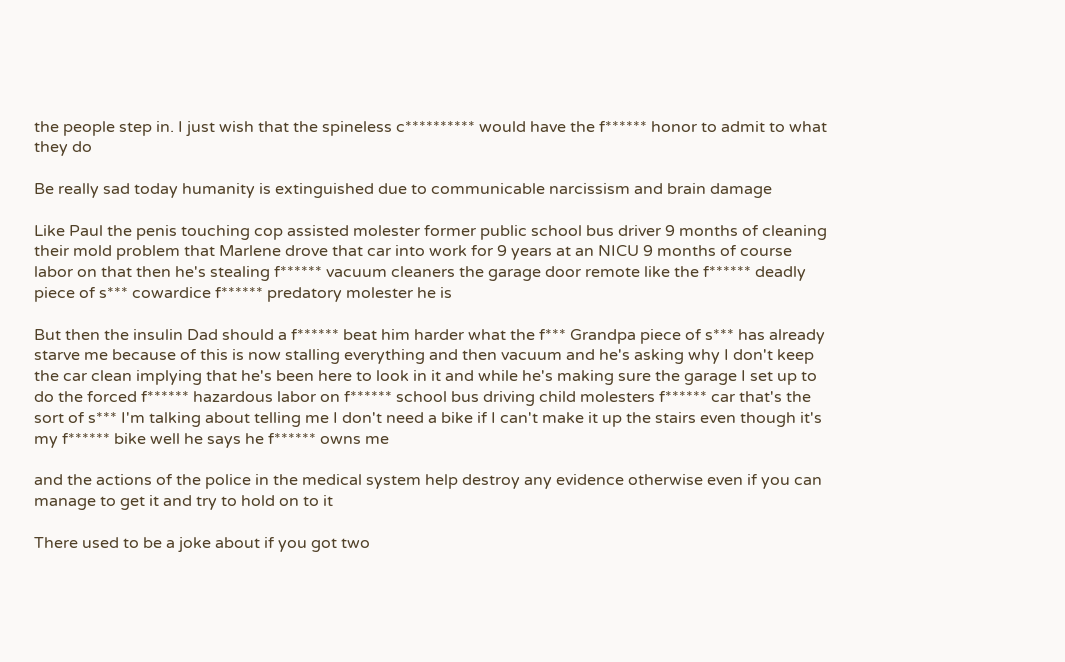the people step in. I just wish that the spineless c********** would have the f****** honor to admit to what they do

Be really sad today humanity is extinguished due to communicable narcissism and brain damage

Like Paul the penis touching cop assisted molester former public school bus driver 9 months of cleaning their mold problem that Marlene drove that car into work for 9 years at an NICU 9 months of course labor on that then he's stealing f****** vacuum cleaners the garage door remote like the f****** deadly piece of s*** cowardice f****** predatory molester he is

But then the insulin Dad should a f****** beat him harder what the f*** Grandpa piece of s*** has already starve me because of this is now stalling everything and then vacuum and he's asking why I don't keep the car clean implying that he's been here to look in it and while he's making sure the garage I set up to do the forced f****** hazardous labor on f****** school bus driving child molesters f****** car that's the sort of s*** I'm talking about telling me I don't need a bike if I can't make it up the stairs even though it's my f****** bike well he says he f****** owns me

and the actions of the police in the medical system help destroy any evidence otherwise even if you can manage to get it and try to hold on to it

There used to be a joke about if you got two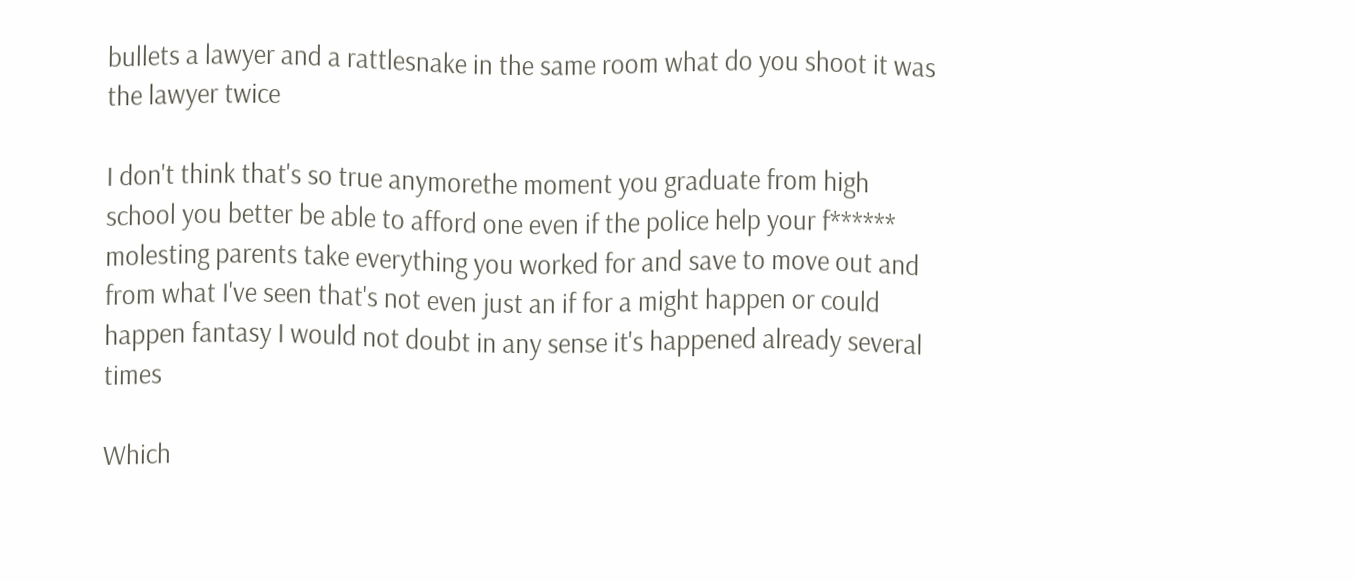bullets a lawyer and a rattlesnake in the same room what do you shoot it was the lawyer twice

I don't think that's so true anymorethe moment you graduate from high school you better be able to afford one even if the police help your f****** molesting parents take everything you worked for and save to move out and from what I've seen that's not even just an if for a might happen or could happen fantasy I would not doubt in any sense it's happened already several times

Which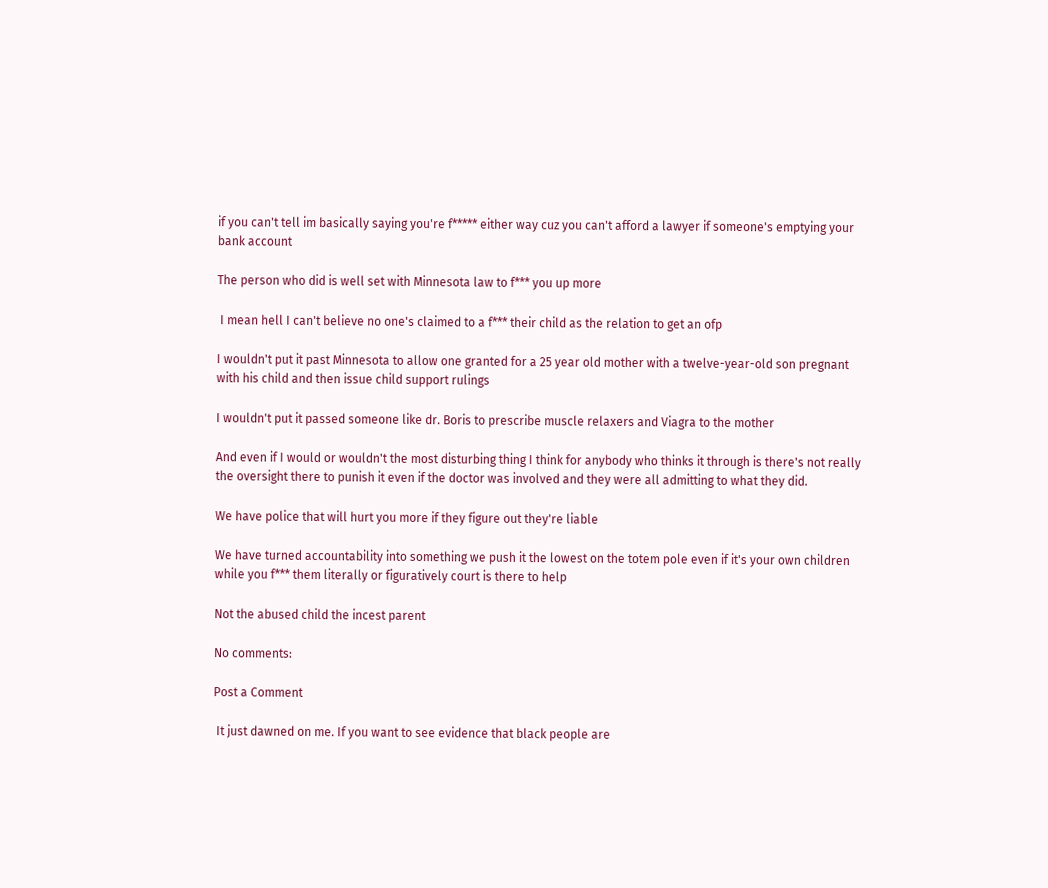if you can't tell im basically saying you're f***** either way cuz you can't afford a lawyer if someone's emptying your bank account

The person who did is well set with Minnesota law to f*** you up more

 I mean hell I can't believe no one's claimed to a f*** their child as the relation to get an ofp

I wouldn't put it past Minnesota to allow one granted for a 25 year old mother with a twelve-year-old son pregnant with his child and then issue child support rulings

I wouldn't put it passed someone like dr. Boris to prescribe muscle relaxers and Viagra to the mother

And even if I would or wouldn't the most disturbing thing I think for anybody who thinks it through is there's not really the oversight there to punish it even if the doctor was involved and they were all admitting to what they did.

We have police that will hurt you more if they figure out they're liable

We have turned accountability into something we push it the lowest on the totem pole even if it's your own children while you f*** them literally or figuratively court is there to help

Not the abused child the incest parent

No comments:

Post a Comment

 It just dawned on me. If you want to see evidence that black people are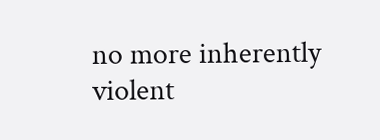no more inherently violent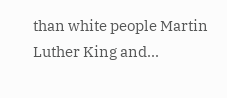than white people Martin Luther King and...